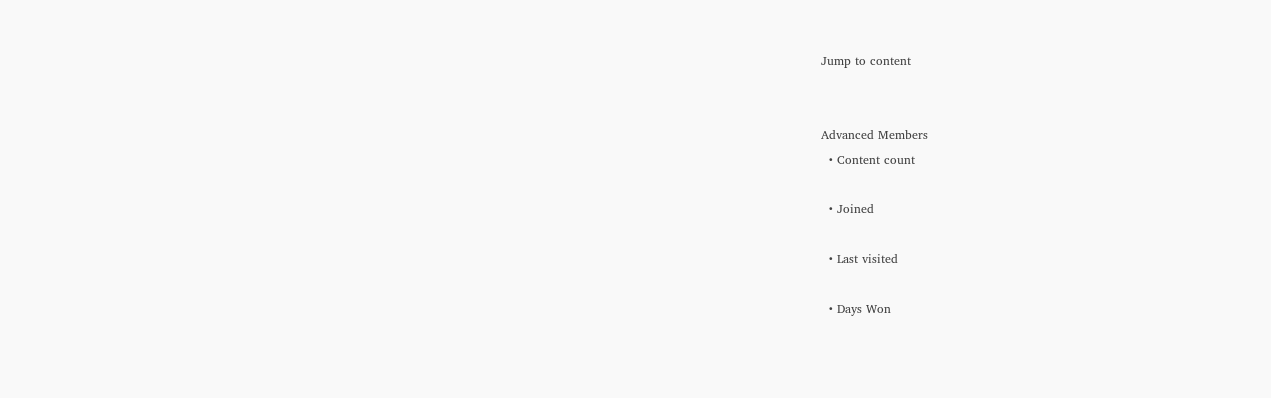Jump to content


Advanced Members
  • Content count

  • Joined

  • Last visited

  • Days Won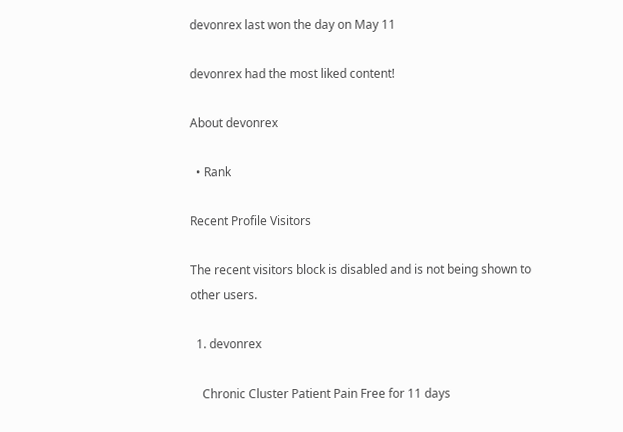devonrex last won the day on May 11

devonrex had the most liked content!

About devonrex

  • Rank

Recent Profile Visitors

The recent visitors block is disabled and is not being shown to other users.

  1. devonrex

    Chronic Cluster Patient Pain Free for 11 days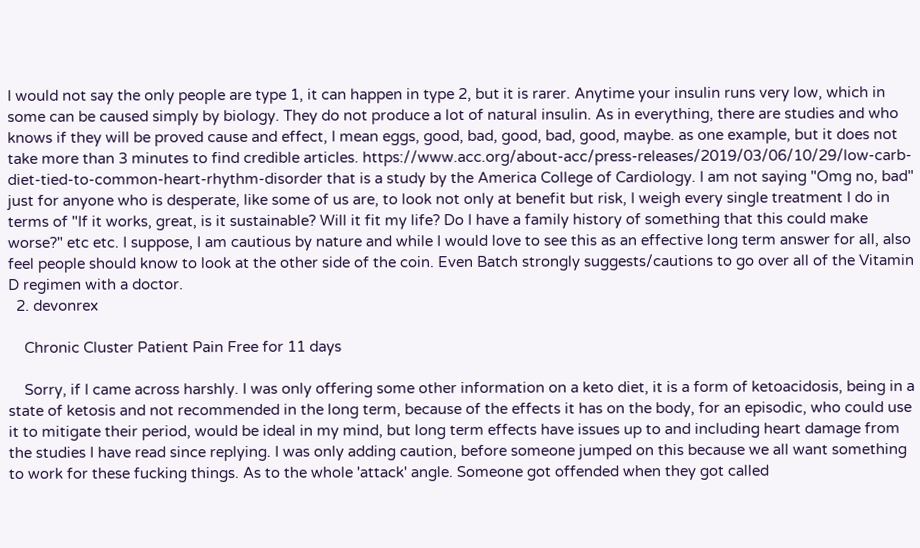I would not say the only people are type 1, it can happen in type 2, but it is rarer. Anytime your insulin runs very low, which in some can be caused simply by biology. They do not produce a lot of natural insulin. As in everything, there are studies and who knows if they will be proved cause and effect, I mean eggs, good, bad, good, bad, good, maybe. as one example, but it does not take more than 3 minutes to find credible articles. https://www.acc.org/about-acc/press-releases/2019/03/06/10/29/low-carb-diet-tied-to-common-heart-rhythm-disorder that is a study by the America College of Cardiology. I am not saying "Omg no, bad" just for anyone who is desperate, like some of us are, to look not only at benefit but risk, I weigh every single treatment I do in terms of "If it works, great, is it sustainable? Will it fit my life? Do I have a family history of something that this could make worse?" etc etc. I suppose, I am cautious by nature and while I would love to see this as an effective long term answer for all, also feel people should know to look at the other side of the coin. Even Batch strongly suggests/cautions to go over all of the Vitamin D regimen with a doctor.
  2. devonrex

    Chronic Cluster Patient Pain Free for 11 days

    Sorry, if I came across harshly. I was only offering some other information on a keto diet, it is a form of ketoacidosis, being in a state of ketosis and not recommended in the long term, because of the effects it has on the body, for an episodic, who could use it to mitigate their period, would be ideal in my mind, but long term effects have issues up to and including heart damage from the studies I have read since replying. I was only adding caution, before someone jumped on this because we all want something to work for these fucking things. As to the whole 'attack' angle. Someone got offended when they got called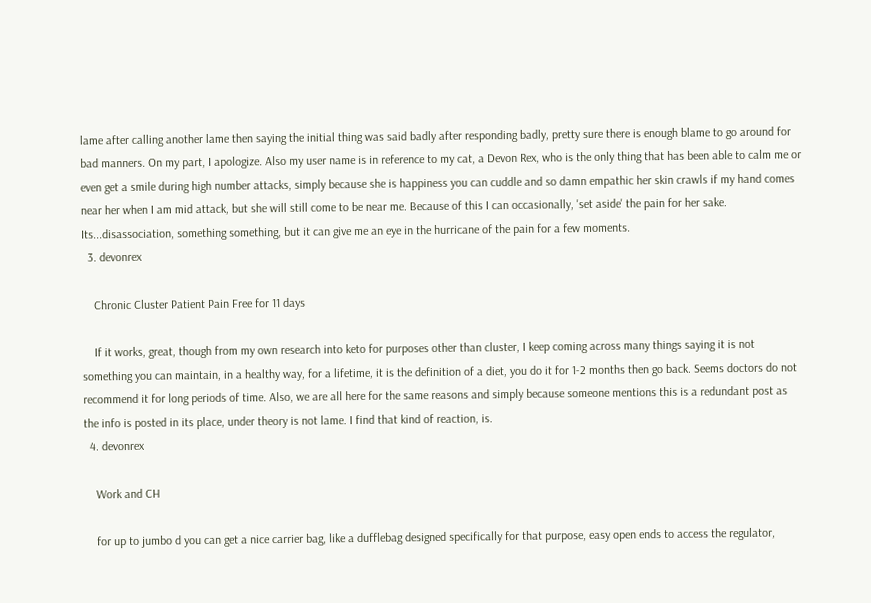lame after calling another lame then saying the initial thing was said badly after responding badly, pretty sure there is enough blame to go around for bad manners. On my part, I apologize. Also my user name is in reference to my cat, a Devon Rex, who is the only thing that has been able to calm me or even get a smile during high number attacks, simply because she is happiness you can cuddle and so damn empathic her skin crawls if my hand comes near her when I am mid attack, but she will still come to be near me. Because of this I can occasionally, 'set aside' the pain for her sake. Its...disassociation, something something, but it can give me an eye in the hurricane of the pain for a few moments.
  3. devonrex

    Chronic Cluster Patient Pain Free for 11 days

    If it works, great, though from my own research into keto for purposes other than cluster, I keep coming across many things saying it is not something you can maintain, in a healthy way, for a lifetime, it is the definition of a diet, you do it for 1-2 months then go back. Seems doctors do not recommend it for long periods of time. Also, we are all here for the same reasons and simply because someone mentions this is a redundant post as the info is posted in its place, under theory is not lame. I find that kind of reaction, is.
  4. devonrex

    Work and CH

    for up to jumbo d you can get a nice carrier bag, like a dufflebag designed specifically for that purpose, easy open ends to access the regulator,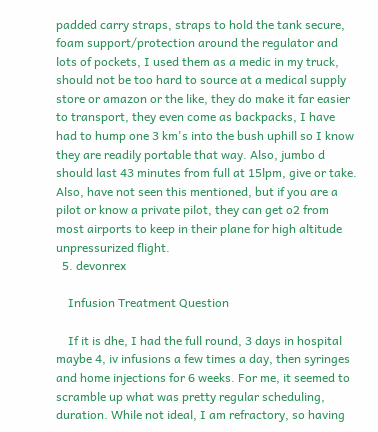padded carry straps, straps to hold the tank secure, foam support/protection around the regulator and lots of pockets, I used them as a medic in my truck, should not be too hard to source at a medical supply store or amazon or the like, they do make it far easier to transport, they even come as backpacks, I have had to hump one 3 km's into the bush uphill so I know they are readily portable that way. Also, jumbo d should last 43 minutes from full at 15lpm, give or take. Also, have not seen this mentioned, but if you are a pilot or know a private pilot, they can get o2 from most airports to keep in their plane for high altitude unpressurized flight.
  5. devonrex

    Infusion Treatment Question

    If it is dhe, I had the full round, 3 days in hospital maybe 4, iv infusions a few times a day, then syringes and home injections for 6 weeks. For me, it seemed to scramble up what was pretty regular scheduling, duration. While not ideal, I am refractory, so having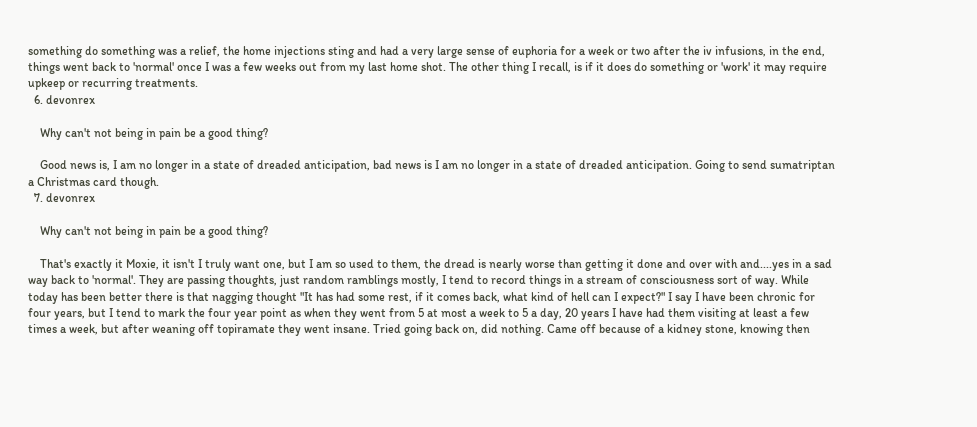something do something was a relief, the home injections sting and had a very large sense of euphoria for a week or two after the iv infusions, in the end, things went back to 'normal' once I was a few weeks out from my last home shot. The other thing I recall, is if it does do something or 'work' it may require upkeep or recurring treatments.
  6. devonrex

    Why can't not being in pain be a good thing?

    Good news is, I am no longer in a state of dreaded anticipation, bad news is I am no longer in a state of dreaded anticipation. Going to send sumatriptan a Christmas card though.
  7. devonrex

    Why can't not being in pain be a good thing?

    That's exactly it Moxie, it isn't I truly want one, but I am so used to them, the dread is nearly worse than getting it done and over with and....yes in a sad way back to 'normal'. They are passing thoughts, just random ramblings mostly, I tend to record things in a stream of consciousness sort of way. While today has been better there is that nagging thought "It has had some rest, if it comes back, what kind of hell can I expect?" I say I have been chronic for four years, but I tend to mark the four year point as when they went from 5 at most a week to 5 a day, 20 years I have had them visiting at least a few times a week, but after weaning off topiramate they went insane. Tried going back on, did nothing. Came off because of a kidney stone, knowing then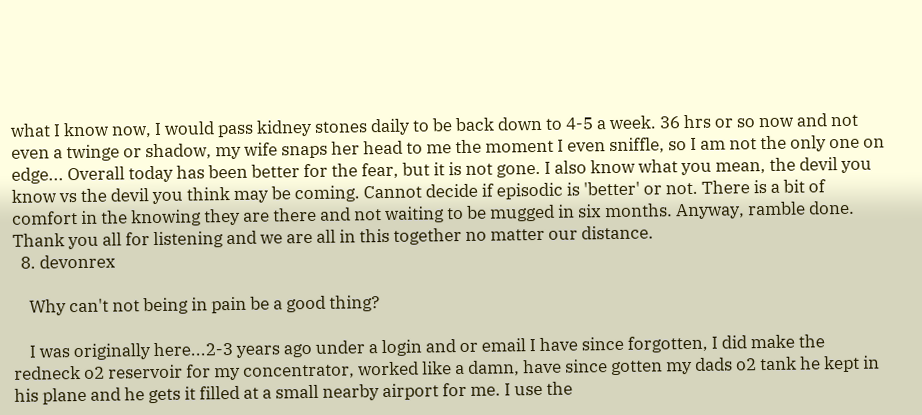what I know now, I would pass kidney stones daily to be back down to 4-5 a week. 36 hrs or so now and not even a twinge or shadow, my wife snaps her head to me the moment I even sniffle, so I am not the only one on edge... Overall today has been better for the fear, but it is not gone. I also know what you mean, the devil you know vs the devil you think may be coming. Cannot decide if episodic is 'better' or not. There is a bit of comfort in the knowing they are there and not waiting to be mugged in six months. Anyway, ramble done. Thank you all for listening and we are all in this together no matter our distance.
  8. devonrex

    Why can't not being in pain be a good thing?

    I was originally here...2-3 years ago under a login and or email I have since forgotten, I did make the redneck o2 reservoir for my concentrator, worked like a damn, have since gotten my dads o2 tank he kept in his plane and he gets it filled at a small nearby airport for me. I use the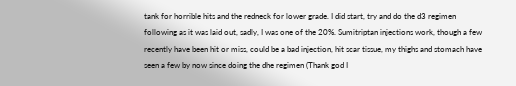tank for horrible hits and the redneck for lower grade. I did start, try and do the d3 regimen following as it was laid out, sadly, I was one of the 20%. Sumitriptan injections work, though a few recently have been hit or miss, could be a bad injection, hit scar tissue, my thighs and stomach have seen a few by now since doing the dhe regimen (Thank god I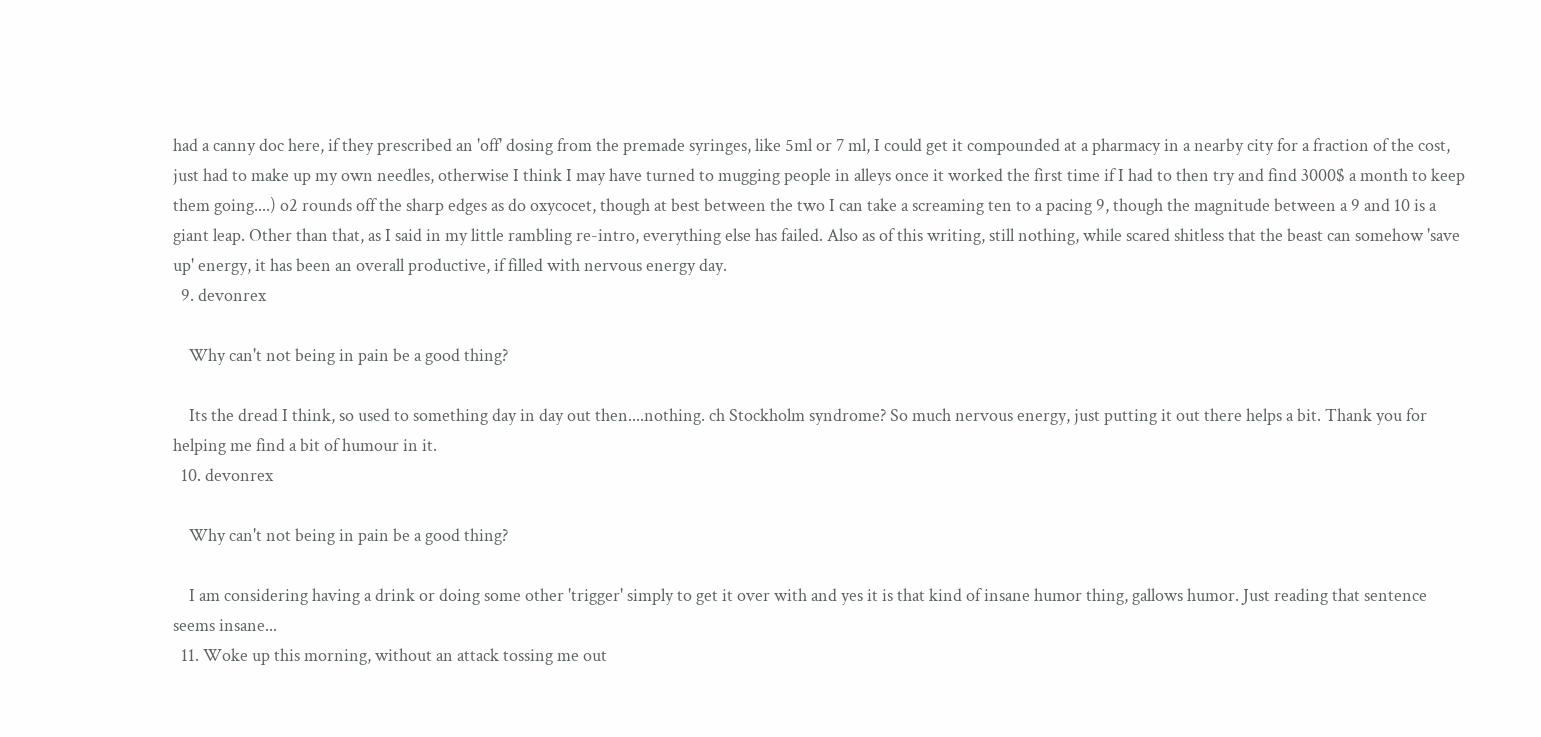had a canny doc here, if they prescribed an 'off' dosing from the premade syringes, like 5ml or 7 ml, I could get it compounded at a pharmacy in a nearby city for a fraction of the cost, just had to make up my own needles, otherwise I think I may have turned to mugging people in alleys once it worked the first time if I had to then try and find 3000$ a month to keep them going....) o2 rounds off the sharp edges as do oxycocet, though at best between the two I can take a screaming ten to a pacing 9, though the magnitude between a 9 and 10 is a giant leap. Other than that, as I said in my little rambling re-intro, everything else has failed. Also as of this writing, still nothing, while scared shitless that the beast can somehow 'save up' energy, it has been an overall productive, if filled with nervous energy day.
  9. devonrex

    Why can't not being in pain be a good thing?

    Its the dread I think, so used to something day in day out then....nothing. ch Stockholm syndrome? So much nervous energy, just putting it out there helps a bit. Thank you for helping me find a bit of humour in it.
  10. devonrex

    Why can't not being in pain be a good thing?

    I am considering having a drink or doing some other 'trigger' simply to get it over with and yes it is that kind of insane humor thing, gallows humor. Just reading that sentence seems insane...
  11. Woke up this morning, without an attack tossing me out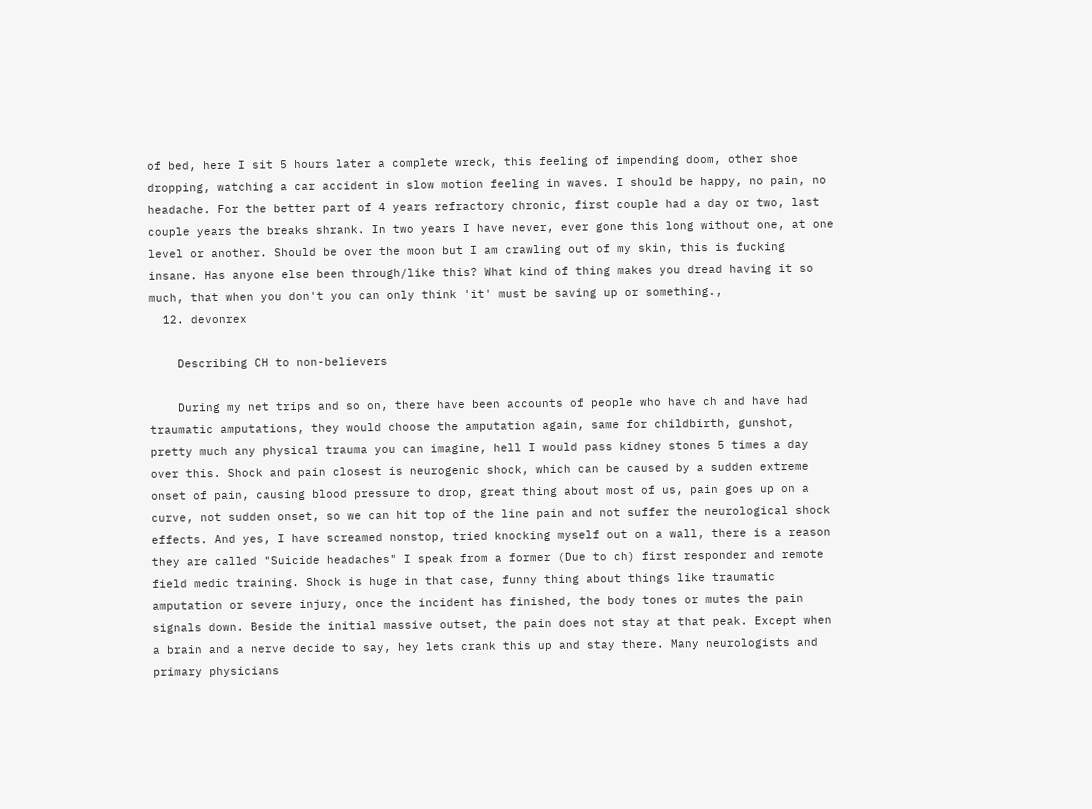of bed, here I sit 5 hours later a complete wreck, this feeling of impending doom, other shoe dropping, watching a car accident in slow motion feeling in waves. I should be happy, no pain, no headache. For the better part of 4 years refractory chronic, first couple had a day or two, last couple years the breaks shrank. In two years I have never, ever gone this long without one, at one level or another. Should be over the moon but I am crawling out of my skin, this is fucking insane. Has anyone else been through/like this? What kind of thing makes you dread having it so much, that when you don't you can only think 'it' must be saving up or something.,
  12. devonrex

    Describing CH to non-believers

    During my net trips and so on, there have been accounts of people who have ch and have had traumatic amputations, they would choose the amputation again, same for childbirth, gunshot, pretty much any physical trauma you can imagine, hell I would pass kidney stones 5 times a day over this. Shock and pain closest is neurogenic shock, which can be caused by a sudden extreme onset of pain, causing blood pressure to drop, great thing about most of us, pain goes up on a curve, not sudden onset, so we can hit top of the line pain and not suffer the neurological shock effects. And yes, I have screamed nonstop, tried knocking myself out on a wall, there is a reason they are called "Suicide headaches" I speak from a former (Due to ch) first responder and remote field medic training. Shock is huge in that case, funny thing about things like traumatic amputation or severe injury, once the incident has finished, the body tones or mutes the pain signals down. Beside the initial massive outset, the pain does not stay at that peak. Except when a brain and a nerve decide to say, hey lets crank this up and stay there. Many neurologists and primary physicians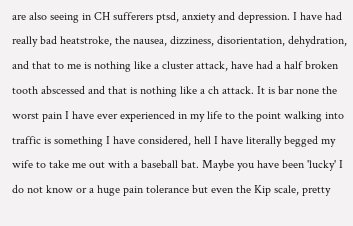are also seeing in CH sufferers ptsd, anxiety and depression. I have had really bad heatstroke, the nausea, dizziness, disorientation, dehydration, and that to me is nothing like a cluster attack, have had a half broken tooth abscessed and that is nothing like a ch attack. It is bar none the worst pain I have ever experienced in my life to the point walking into traffic is something I have considered, hell I have literally begged my wife to take me out with a baseball bat. Maybe you have been 'lucky' I do not know or a huge pain tolerance but even the Kip scale, pretty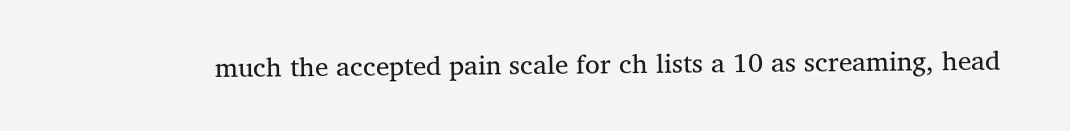much the accepted pain scale for ch lists a 10 as screaming, head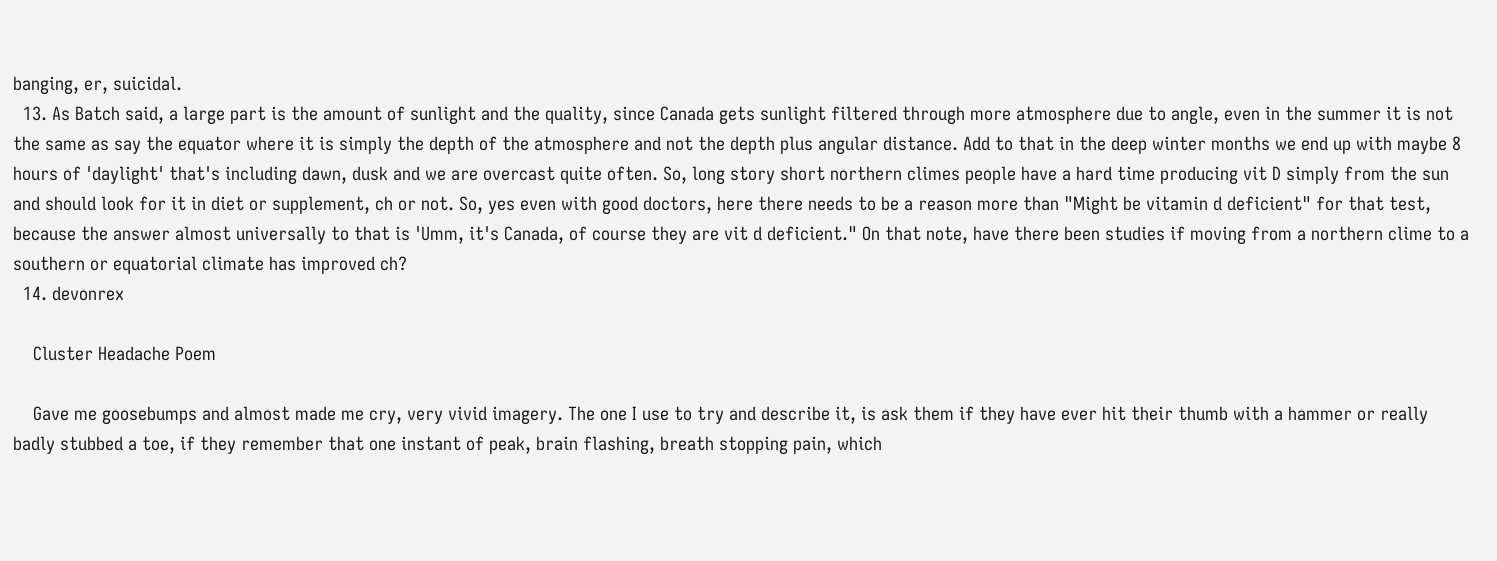banging, er, suicidal.
  13. As Batch said, a large part is the amount of sunlight and the quality, since Canada gets sunlight filtered through more atmosphere due to angle, even in the summer it is not the same as say the equator where it is simply the depth of the atmosphere and not the depth plus angular distance. Add to that in the deep winter months we end up with maybe 8 hours of 'daylight' that's including dawn, dusk and we are overcast quite often. So, long story short northern climes people have a hard time producing vit D simply from the sun and should look for it in diet or supplement, ch or not. So, yes even with good doctors, here there needs to be a reason more than "Might be vitamin d deficient" for that test, because the answer almost universally to that is 'Umm, it's Canada, of course they are vit d deficient." On that note, have there been studies if moving from a northern clime to a southern or equatorial climate has improved ch?
  14. devonrex

    Cluster Headache Poem

    Gave me goosebumps and almost made me cry, very vivid imagery. The one I use to try and describe it, is ask them if they have ever hit their thumb with a hammer or really badly stubbed a toe, if they remember that one instant of peak, brain flashing, breath stopping pain, which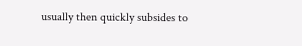usually then quickly subsides to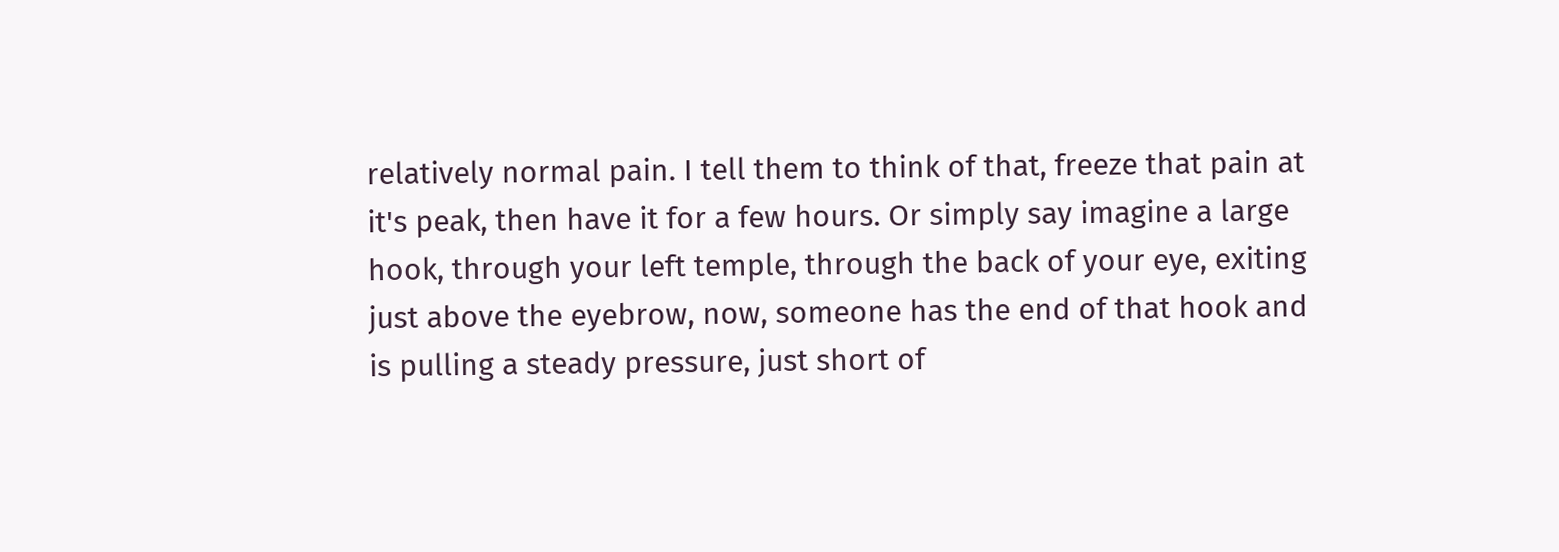relatively normal pain. I tell them to think of that, freeze that pain at it's peak, then have it for a few hours. Or simply say imagine a large hook, through your left temple, through the back of your eye, exiting just above the eyebrow, now, someone has the end of that hook and is pulling a steady pressure, just short of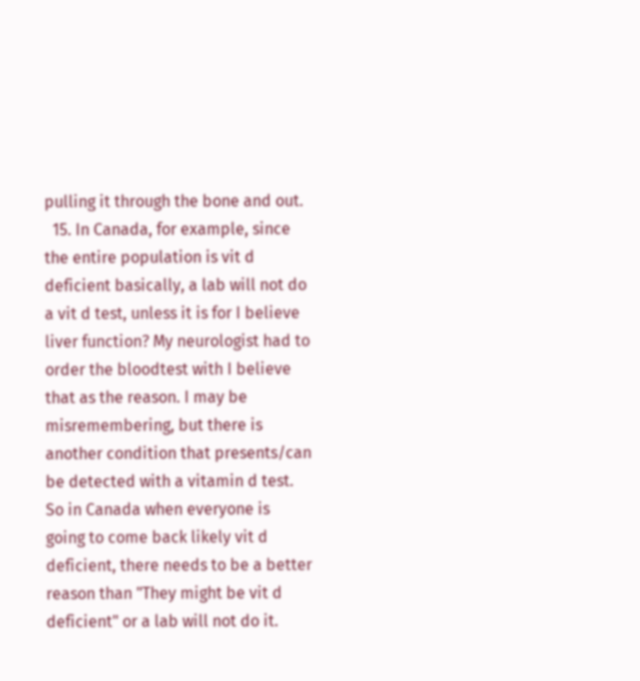pulling it through the bone and out.
  15. In Canada, for example, since the entire population is vit d deficient basically, a lab will not do a vit d test, unless it is for I believe liver function? My neurologist had to order the bloodtest with I believe that as the reason. I may be misremembering, but there is another condition that presents/can be detected with a vitamin d test. So in Canada when everyone is going to come back likely vit d deficient, there needs to be a better reason than "They might be vit d deficient" or a lab will not do it.